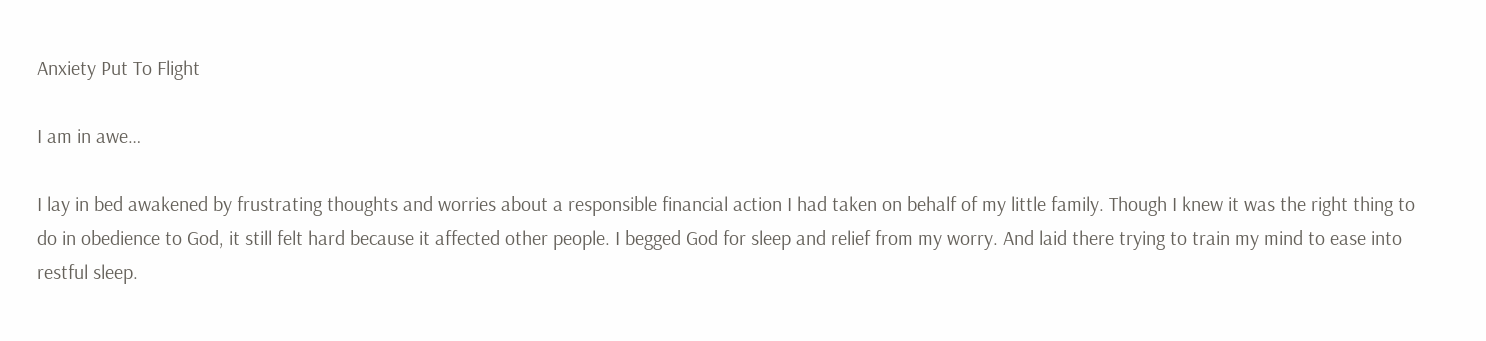Anxiety Put To Flight

I am in awe…

I lay in bed awakened by frustrating thoughts and worries about a responsible financial action I had taken on behalf of my little family. Though I knew it was the right thing to do in obedience to God, it still felt hard because it affected other people. I begged God for sleep and relief from my worry. And laid there trying to train my mind to ease into restful sleep.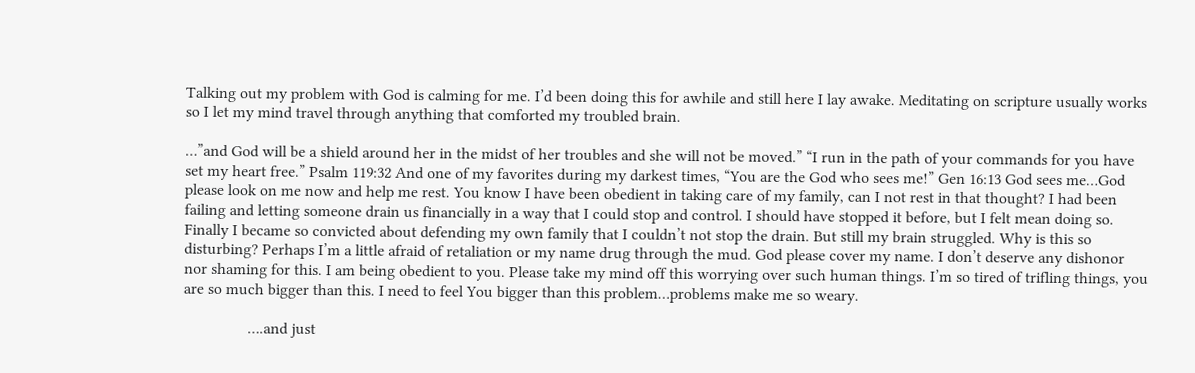Talking out my problem with God is calming for me. I’d been doing this for awhile and still here I lay awake. Meditating on scripture usually works so I let my mind travel through anything that comforted my troubled brain.

…”and God will be a shield around her in the midst of her troubles and she will not be moved.” “I run in the path of your commands for you have set my heart free.” Psalm 119:32 And one of my favorites during my darkest times, “You are the God who sees me!” Gen 16:13 God sees me…God please look on me now and help me rest. You know I have been obedient in taking care of my family, can I not rest in that thought? I had been failing and letting someone drain us financially in a way that I could stop and control. I should have stopped it before, but I felt mean doing so. Finally I became so convicted about defending my own family that I couldn’t not stop the drain. But still my brain struggled. Why is this so disturbing? Perhaps I’m a little afraid of retaliation or my name drug through the mud. God please cover my name. I don’t deserve any dishonor nor shaming for this. I am being obedient to you. Please take my mind off this worrying over such human things. I’m so tired of trifling things, you are so much bigger than this. I need to feel You bigger than this problem…problems make me so weary.

                ….and just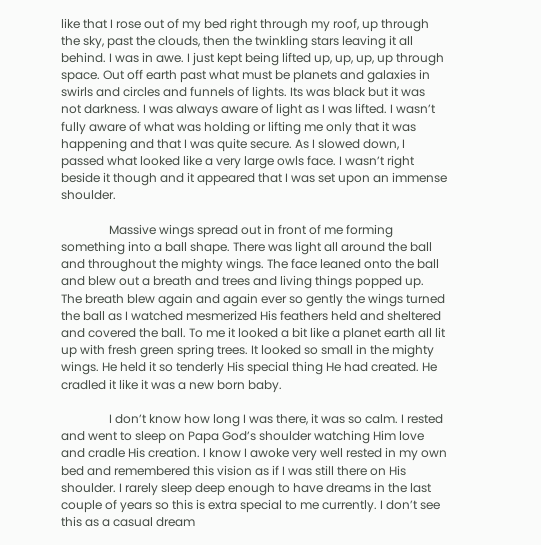like that I rose out of my bed right through my roof, up through the sky, past the clouds, then the twinkling stars leaving it all behind. I was in awe. I just kept being lifted up, up, up, up through space. Out off earth past what must be planets and galaxies in swirls and circles and funnels of lights. Its was black but it was not darkness. I was always aware of light as I was lifted. I wasn’t fully aware of what was holding or lifting me only that it was happening and that I was quite secure. As I slowed down, I passed what looked like a very large owls face. I wasn’t right beside it though and it appeared that I was set upon an immense shoulder.

                Massive wings spread out in front of me forming something into a ball shape. There was light all around the ball and throughout the mighty wings. The face leaned onto the ball and blew out a breath and trees and living things popped up. The breath blew again and again ever so gently the wings turned the ball as I watched mesmerized His feathers held and sheltered and covered the ball. To me it looked a bit like a planet earth all lit up with fresh green spring trees. It looked so small in the mighty wings. He held it so tenderly His special thing He had created. He cradled it like it was a new born baby.

                I don’t know how long I was there, it was so calm. I rested and went to sleep on Papa God’s shoulder watching Him love and cradle His creation. I know I awoke very well rested in my own bed and remembered this vision as if I was still there on His shoulder. I rarely sleep deep enough to have dreams in the last couple of years so this is extra special to me currently. I don’t see this as a casual dream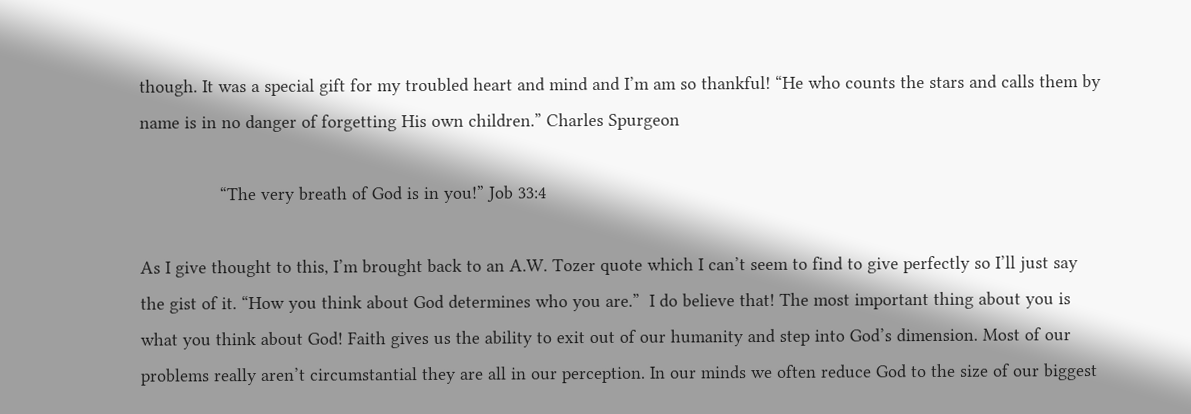though. It was a special gift for my troubled heart and mind and I’m am so thankful! “He who counts the stars and calls them by name is in no danger of forgetting His own children.” Charles Spurgeon

                “The very breath of God is in you!” Job 33:4

As I give thought to this, I’m brought back to an A.W. Tozer quote which I can’t seem to find to give perfectly so I’ll just say the gist of it. “How you think about God determines who you are.”  I do believe that! The most important thing about you is what you think about God! Faith gives us the ability to exit out of our humanity and step into God’s dimension. Most of our problems really aren’t circumstantial they are all in our perception. In our minds we often reduce God to the size of our biggest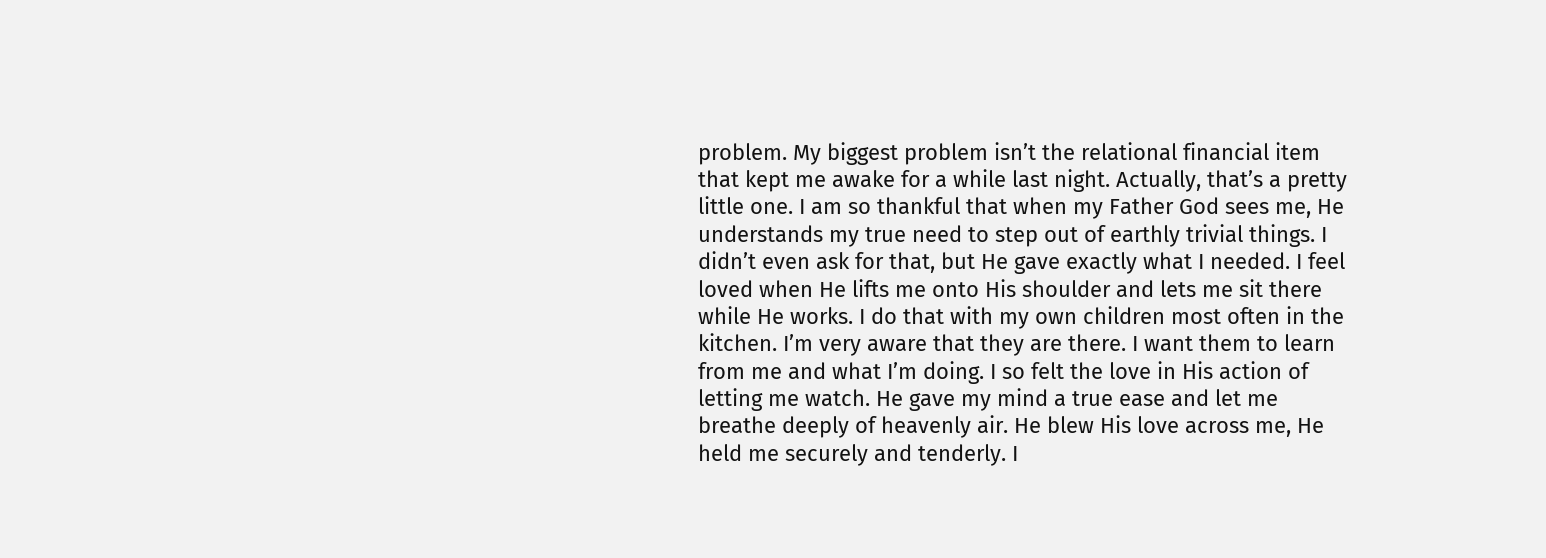problem. My biggest problem isn’t the relational financial item that kept me awake for a while last night. Actually, that’s a pretty little one. I am so thankful that when my Father God sees me, He understands my true need to step out of earthly trivial things. I didn’t even ask for that, but He gave exactly what I needed. I feel loved when He lifts me onto His shoulder and lets me sit there while He works. I do that with my own children most often in the kitchen. I’m very aware that they are there. I want them to learn from me and what I’m doing. I so felt the love in His action of letting me watch. He gave my mind a true ease and let me breathe deeply of heavenly air. He blew His love across me, He held me securely and tenderly. I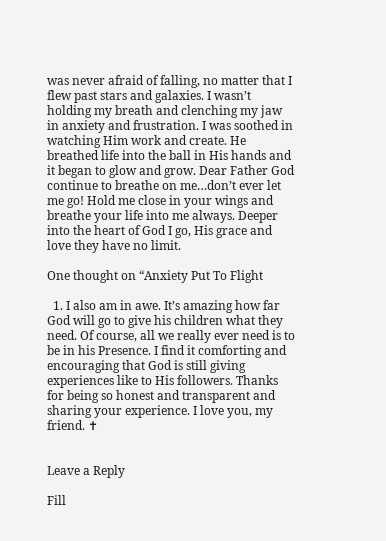was never afraid of falling, no matter that I flew past stars and galaxies. I wasn’t holding my breath and clenching my jaw in anxiety and frustration. I was soothed in watching Him work and create. He breathed life into the ball in His hands and it began to glow and grow. Dear Father God continue to breathe on me…don’t ever let me go! Hold me close in your wings and breathe your life into me always. Deeper into the heart of God I go, His grace and love they have no limit.

One thought on “Anxiety Put To Flight

  1. I also am in awe. It’s amazing how far God will go to give his children what they need. Of course, all we really ever need is to be in his Presence. I find it comforting and encouraging that God is still giving experiences like to His followers. Thanks for being so honest and transparent and sharing your experience. I love you, my friend. ✝


Leave a Reply

Fill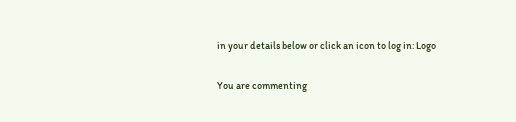in your details below or click an icon to log in: Logo

You are commenting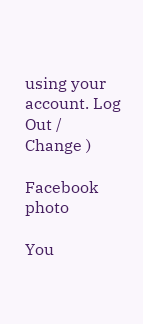using your account. Log Out /  Change )

Facebook photo

You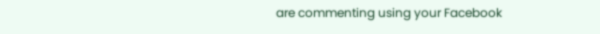are commenting using your Facebook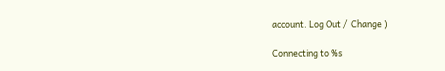account. Log Out /  Change )

Connecting to %s